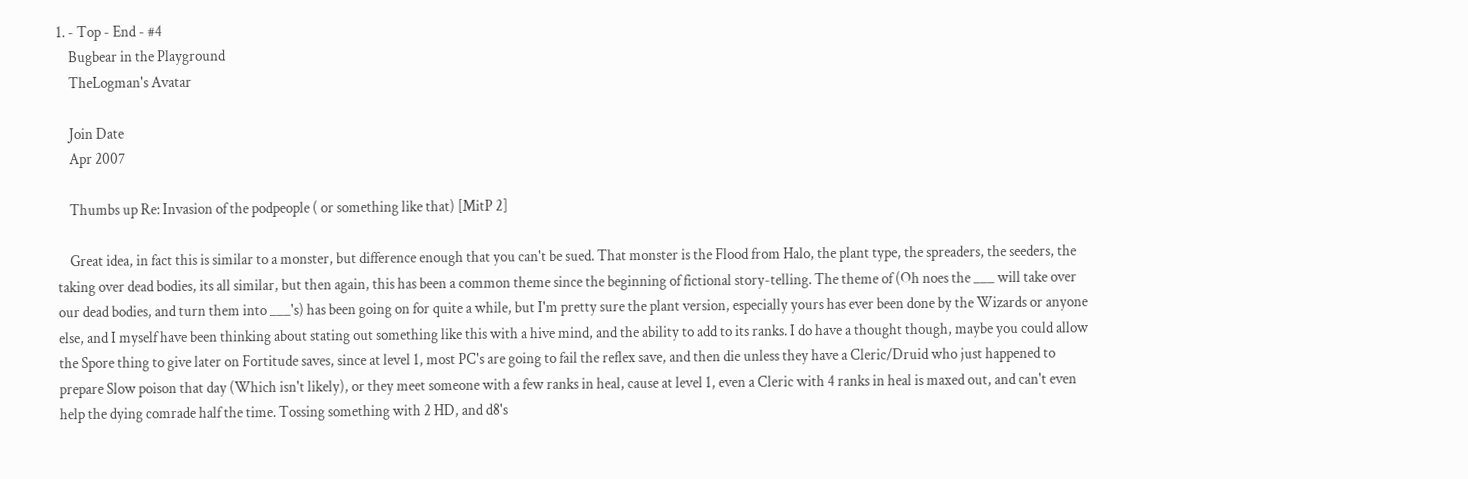1. - Top - End - #4
    Bugbear in the Playground
    TheLogman's Avatar

    Join Date
    Apr 2007

    Thumbs up Re: Invasion of the podpeople ( or something like that) [MitP 2]

    Great idea, in fact this is similar to a monster, but difference enough that you can't be sued. That monster is the Flood from Halo, the plant type, the spreaders, the seeders, the taking over dead bodies, its all similar, but then again, this has been a common theme since the beginning of fictional story-telling. The theme of (Oh noes the ___ will take over our dead bodies, and turn them into ___'s) has been going on for quite a while, but I'm pretty sure the plant version, especially yours has ever been done by the Wizards or anyone else, and I myself have been thinking about stating out something like this with a hive mind, and the ability to add to its ranks. I do have a thought though, maybe you could allow the Spore thing to give later on Fortitude saves, since at level 1, most PC's are going to fail the reflex save, and then die unless they have a Cleric/Druid who just happened to prepare Slow poison that day (Which isn't likely), or they meet someone with a few ranks in heal, cause at level 1, even a Cleric with 4 ranks in heal is maxed out, and can't even help the dying comrade half the time. Tossing something with 2 HD, and d8's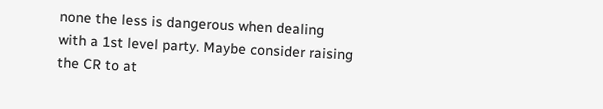none the less is dangerous when dealing with a 1st level party. Maybe consider raising the CR to at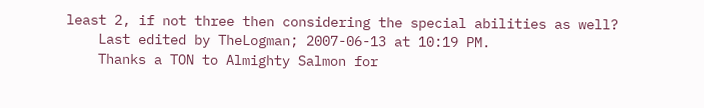least 2, if not three then considering the special abilities as well?
    Last edited by TheLogman; 2007-06-13 at 10:19 PM.
    Thanks a TON to Almighty Salmon for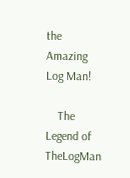the Amazing Log Man!

    The Legend of TheLogMan